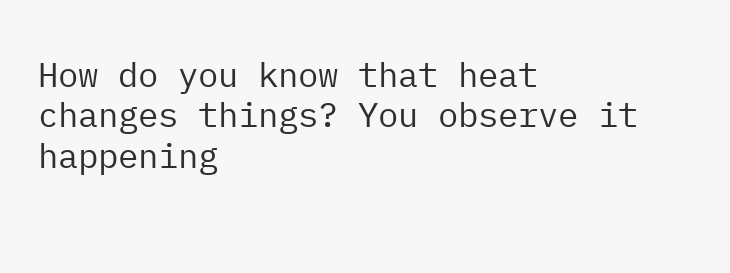How do you know that heat changes things? You observe it happening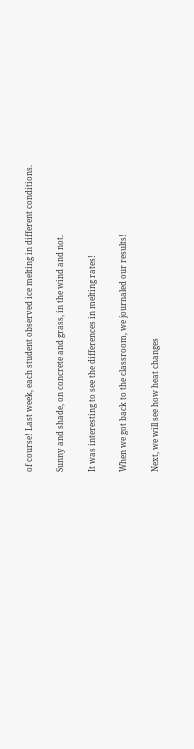of course! Last week, each student observed ice melting in different conditions.

Sunny and shade, on concrete and grass, in the wind and not.

It was interesting to see the differences in melting rates!

When we got back to the classroom, we journaled our results!

Next, we will see how heat changes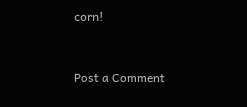corn!


Post a Comment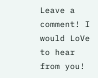Leave a comment! I would LoVe to hear from you!